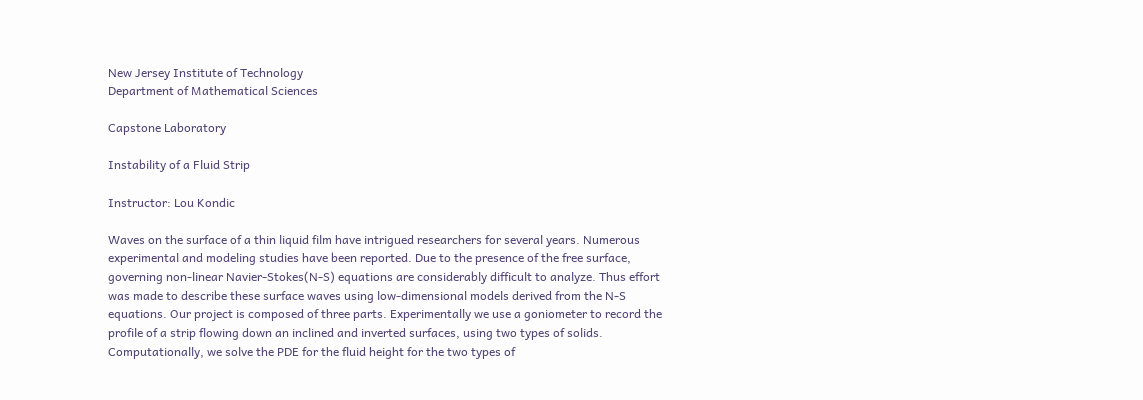New Jersey Institute of Technology
Department of Mathematical Sciences

Capstone Laboratory

Instability of a Fluid Strip

Instructor: Lou Kondic

Waves on the surface of a thin liquid film have intrigued researchers for several years. Numerous experimental and modeling studies have been reported. Due to the presence of the free surface, governing non-linear Navier-Stokes(N-S) equations are considerably difficult to analyze. Thus effort was made to describe these surface waves using low-dimensional models derived from the N-S equations. Our project is composed of three parts. Experimentally we use a goniometer to record the profile of a strip flowing down an inclined and inverted surfaces, using two types of solids. Computationally, we solve the PDE for the fluid height for the two types of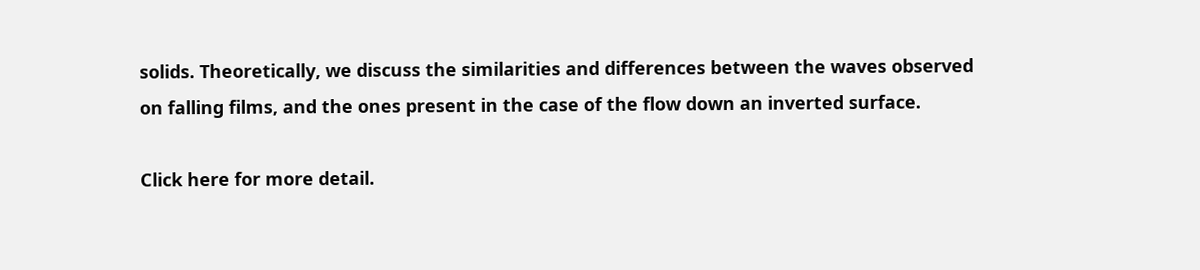solids. Theoretically, we discuss the similarities and differences between the waves observed on falling films, and the ones present in the case of the flow down an inverted surface.

Click here for more detail.